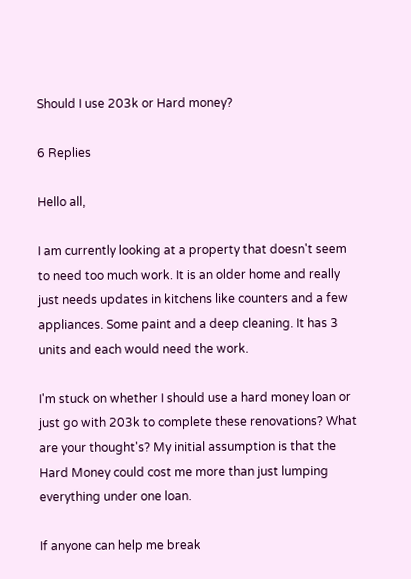Should I use 203k or Hard money?

6 Replies

Hello all,

I am currently looking at a property that doesn't seem to need too much work. It is an older home and really just needs updates in kitchens like counters and a few appliances. Some paint and a deep cleaning. It has 3 units and each would need the work.

I'm stuck on whether I should use a hard money loan or just go with 203k to complete these renovations? What are your thought's? My initial assumption is that the Hard Money could cost me more than just lumping everything under one loan.

If anyone can help me break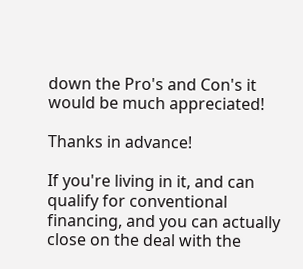down the Pro's and Con's it would be much appreciated!

Thanks in advance!

If you're living in it, and can qualify for conventional financing, and you can actually close on the deal with the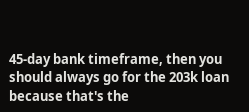45-day bank timeframe, then you should always go for the 203k loan because that's the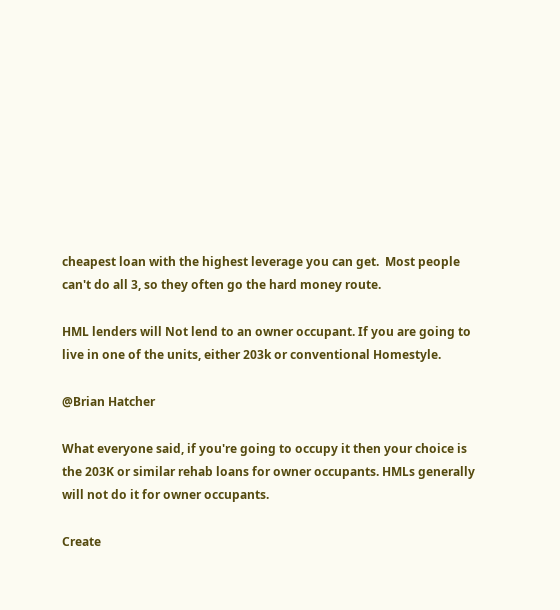cheapest loan with the highest leverage you can get.  Most people can't do all 3, so they often go the hard money route.

HML lenders will Not lend to an owner occupant. If you are going to live in one of the units, either 203k or conventional Homestyle.

@Brian Hatcher

What everyone said, if you're going to occupy it then your choice is the 203K or similar rehab loans for owner occupants. HMLs generally will not do it for owner occupants.

Create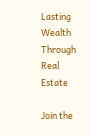Lasting Wealth Through Real Estate

Join the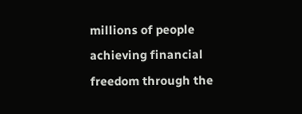millions of people achieving financial freedom through the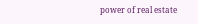power of real estate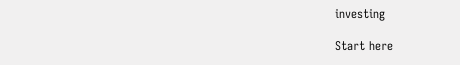investing

Start here